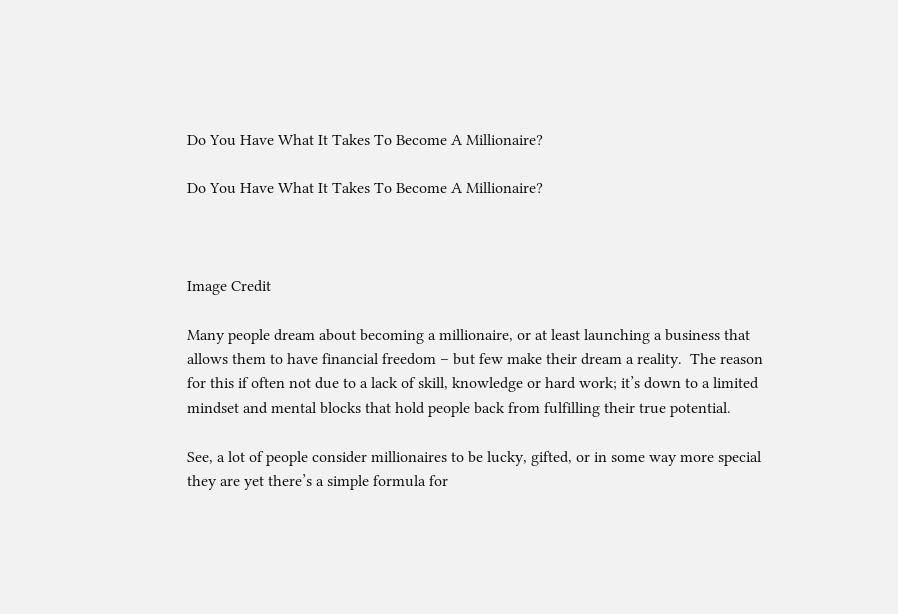Do You Have What It Takes To Become A Millionaire?

Do You Have What It Takes To Become A Millionaire?



Image Credit

Many people dream about becoming a millionaire, or at least launching a business that allows them to have financial freedom – but few make their dream a reality.  The reason for this if often not due to a lack of skill, knowledge or hard work; it’s down to a limited mindset and mental blocks that hold people back from fulfilling their true potential.

See, a lot of people consider millionaires to be lucky, gifted, or in some way more special they are yet there’s a simple formula for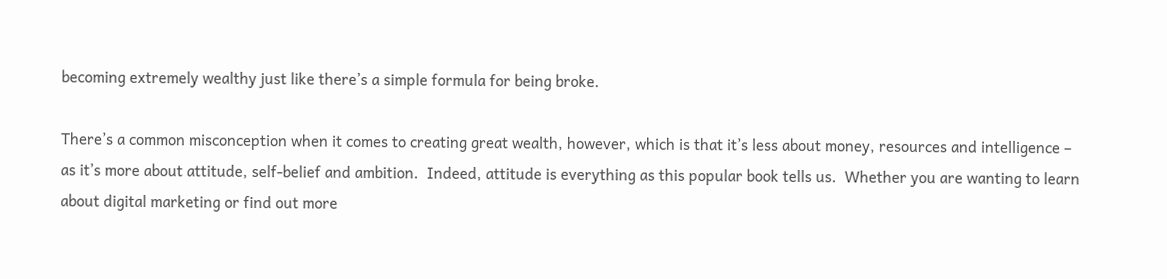becoming extremely wealthy just like there’s a simple formula for being broke.

There’s a common misconception when it comes to creating great wealth, however, which is that it’s less about money, resources and intelligence – as it’s more about attitude, self-belief and ambition.  Indeed, attitude is everything as this popular book tells us.  Whether you are wanting to learn about digital marketing or find out more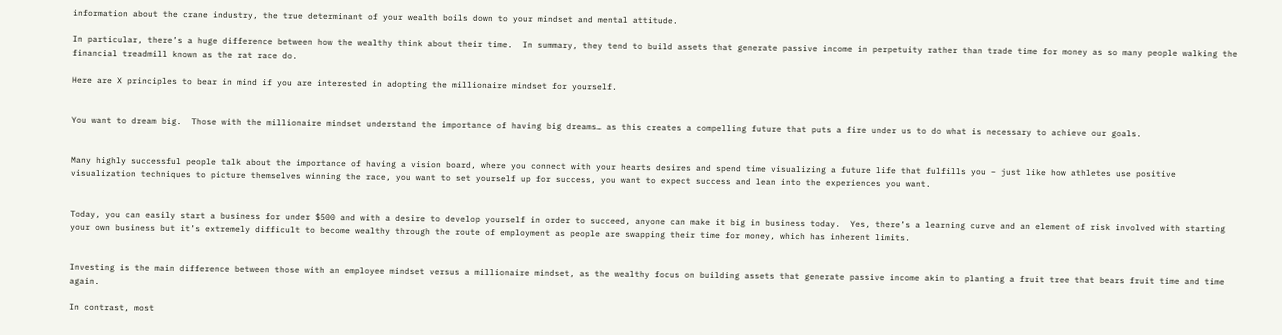information about the crane industry, the true determinant of your wealth boils down to your mindset and mental attitude.

In particular, there’s a huge difference between how the wealthy think about their time.  In summary, they tend to build assets that generate passive income in perpetuity rather than trade time for money as so many people walking the financial treadmill known as the rat race do.

Here are X principles to bear in mind if you are interested in adopting the millionaire mindset for yourself.


You want to dream big.  Those with the millionaire mindset understand the importance of having big dreams… as this creates a compelling future that puts a fire under us to do what is necessary to achieve our goals.


Many highly successful people talk about the importance of having a vision board, where you connect with your hearts desires and spend time visualizing a future life that fulfills you – just like how athletes use positive visualization techniques to picture themselves winning the race, you want to set yourself up for success, you want to expect success and lean into the experiences you want.


Today, you can easily start a business for under $500 and with a desire to develop yourself in order to succeed, anyone can make it big in business today.  Yes, there’s a learning curve and an element of risk involved with starting your own business but it’s extremely difficult to become wealthy through the route of employment as people are swapping their time for money, which has inherent limits.


Investing is the main difference between those with an employee mindset versus a millionaire mindset, as the wealthy focus on building assets that generate passive income akin to planting a fruit tree that bears fruit time and time again.

In contrast, most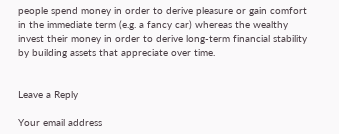people spend money in order to derive pleasure or gain comfort in the immediate term (e.g. a fancy car) whereas the wealthy invest their money in order to derive long-term financial stability by building assets that appreciate over time.


Leave a Reply

Your email address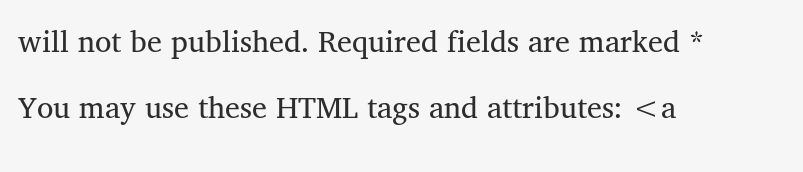will not be published. Required fields are marked *

You may use these HTML tags and attributes: <a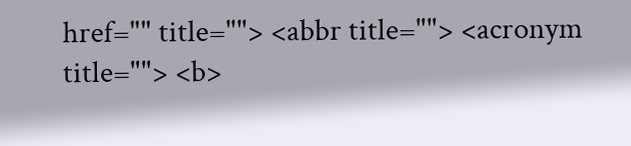href="" title=""> <abbr title=""> <acronym title=""> <b>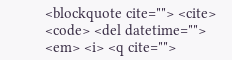<blockquote cite=""> <cite> <code> <del datetime=""> <em> <i> <q cite="">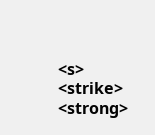<s> <strike> <strong>